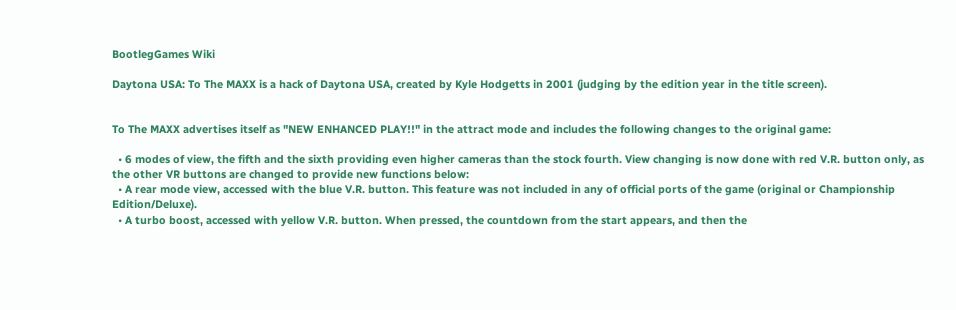BootlegGames Wiki

Daytona USA: To The MAXX is a hack of Daytona USA, created by Kyle Hodgetts in 2001 (judging by the edition year in the title screen).


To The MAXX advertises itself as "NEW ENHANCED PLAY!!" in the attract mode and includes the following changes to the original game:

  • 6 modes of view, the fifth and the sixth providing even higher cameras than the stock fourth. View changing is now done with red V.R. button only, as the other VR buttons are changed to provide new functions below:
  • A rear mode view, accessed with the blue V.R. button. This feature was not included in any of official ports of the game (original or Championship Edition/Deluxe).
  • A turbo boost, accessed with yellow V.R. button. When pressed, the countdown from the start appears, and then the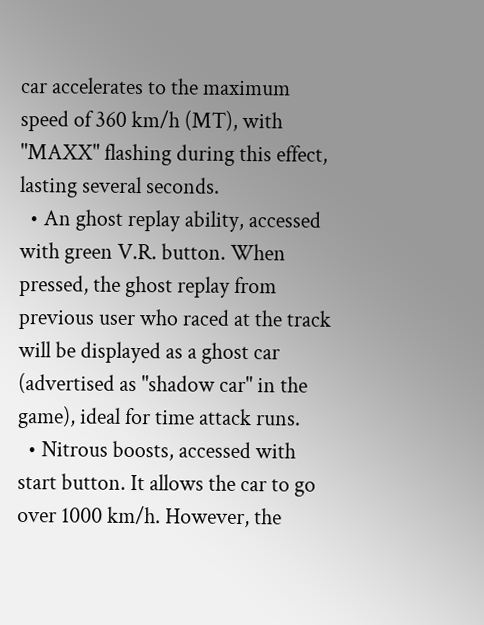car accelerates to the maximum speed of 360 km/h (MT), with "MAXX" flashing during this effect, lasting several seconds.
  • An ghost replay ability, accessed with green V.R. button. When pressed, the ghost replay from previous user who raced at the track will be displayed as a ghost car (advertised as "shadow car" in the game), ideal for time attack runs.
  • Nitrous boosts, accessed with start button. It allows the car to go over 1000 km/h. However, the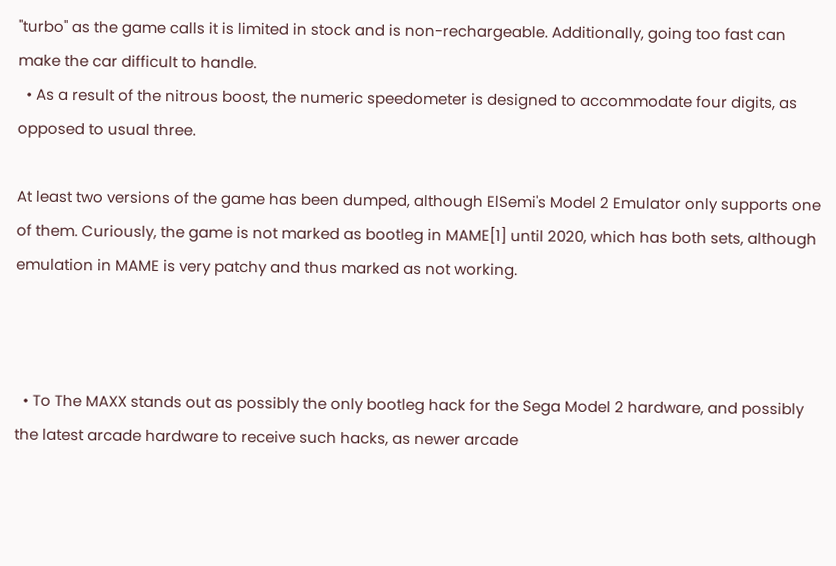"turbo" as the game calls it is limited in stock and is non-rechargeable. Additionally, going too fast can make the car difficult to handle.
  • As a result of the nitrous boost, the numeric speedometer is designed to accommodate four digits, as opposed to usual three.

At least two versions of the game has been dumped, although ElSemi's Model 2 Emulator only supports one of them. Curiously, the game is not marked as bootleg in MAME[1] until 2020, which has both sets, although emulation in MAME is very patchy and thus marked as not working.



  • To The MAXX stands out as possibly the only bootleg hack for the Sega Model 2 hardware, and possibly the latest arcade hardware to receive such hacks, as newer arcade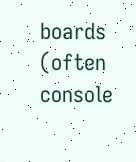boards (often console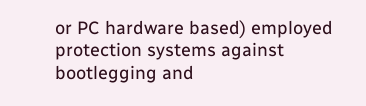or PC hardware based) employed protection systems against bootlegging and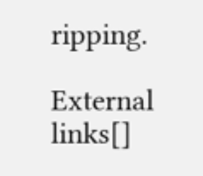ripping.

External links[]